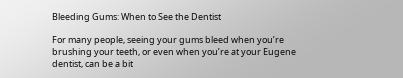Bleeding Gums: When to See the Dentist

For many people, seeing your gums bleed when you’re brushing your teeth, or even when you’re at your Eugene dentist, can be a bit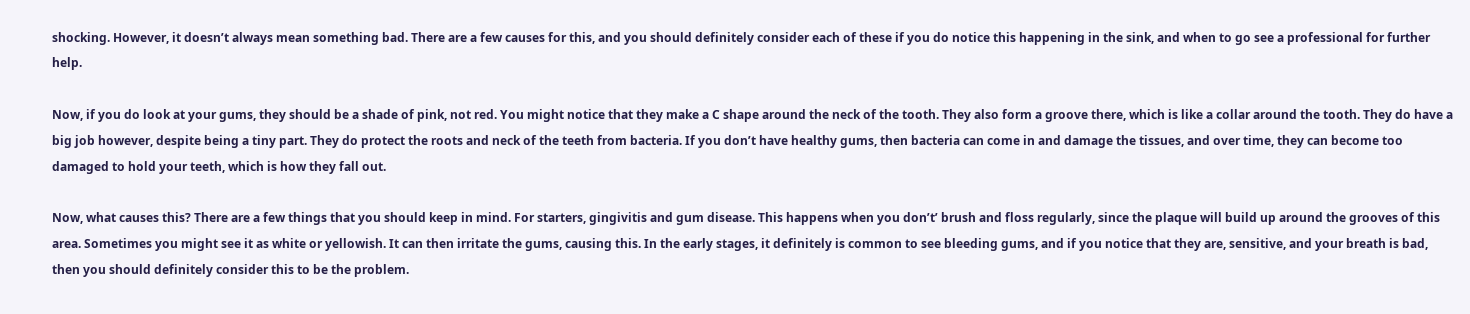shocking. However, it doesn’t always mean something bad. There are a few causes for this, and you should definitely consider each of these if you do notice this happening in the sink, and when to go see a professional for further help.

Now, if you do look at your gums, they should be a shade of pink, not red. You might notice that they make a C shape around the neck of the tooth. They also form a groove there, which is like a collar around the tooth. They do have a big job however, despite being a tiny part. They do protect the roots and neck of the teeth from bacteria. If you don’t have healthy gums, then bacteria can come in and damage the tissues, and over time, they can become too damaged to hold your teeth, which is how they fall out.

Now, what causes this? There are a few things that you should keep in mind. For starters, gingivitis and gum disease. This happens when you don’t’ brush and floss regularly, since the plaque will build up around the grooves of this area. Sometimes you might see it as white or yellowish. It can then irritate the gums, causing this. In the early stages, it definitely is common to see bleeding gums, and if you notice that they are, sensitive, and your breath is bad, then you should definitely consider this to be the problem.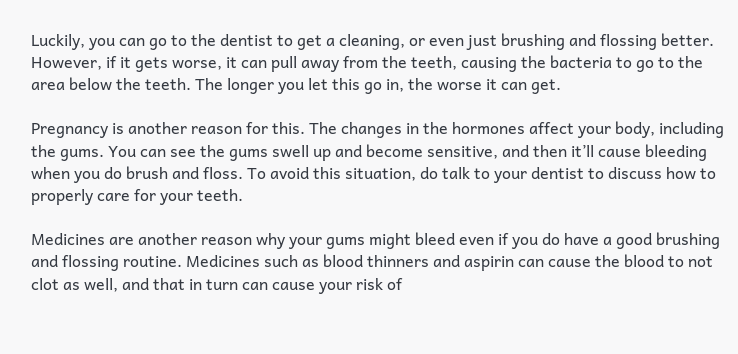Luckily, you can go to the dentist to get a cleaning, or even just brushing and flossing better. However, if it gets worse, it can pull away from the teeth, causing the bacteria to go to the area below the teeth. The longer you let this go in, the worse it can get.

Pregnancy is another reason for this. The changes in the hormones affect your body, including the gums. You can see the gums swell up and become sensitive, and then it’ll cause bleeding when you do brush and floss. To avoid this situation, do talk to your dentist to discuss how to properly care for your teeth.

Medicines are another reason why your gums might bleed even if you do have a good brushing and flossing routine. Medicines such as blood thinners and aspirin can cause the blood to not clot as well, and that in turn can cause your risk of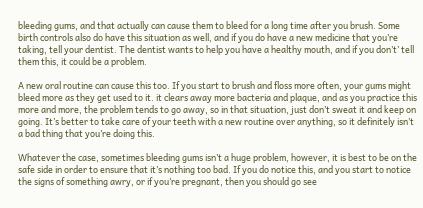bleeding gums, and that actually can cause them to bleed for a long time after you brush. Some birth controls also do have this situation as well, and if you do have a new medicine that you’re taking, tell your dentist. The dentist wants to help you have a healthy mouth, and if you don’t’ tell them this, it could be a problem.

A new oral routine can cause this too. If you start to brush and floss more often, your gums might bleed more as they get used to it. it clears away more bacteria and plaque, and as you practice this more and more, the problem tends to go away, so in that situation, just don’t sweat it and keep on going. It’s better to take care of your teeth with a new routine over anything, so it definitely isn’t a bad thing that you’re doing this.

Whatever the case, sometimes bleeding gums isn’t a huge problem, however, it is best to be on the safe side in order to ensure that it’s nothing too bad. If you do notice this, and you start to notice the signs of something awry, or if you’re pregnant, then you should go see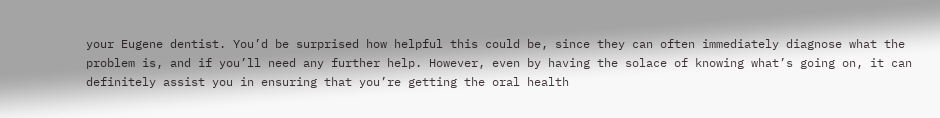your Eugene dentist. You’d be surprised how helpful this could be, since they can often immediately diagnose what the problem is, and if you’ll need any further help. However, even by having the solace of knowing what’s going on, it can definitely assist you in ensuring that you’re getting the oral health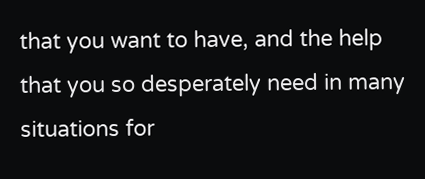that you want to have, and the help that you so desperately need in many situations for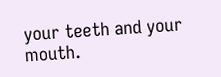your teeth and your mouth.